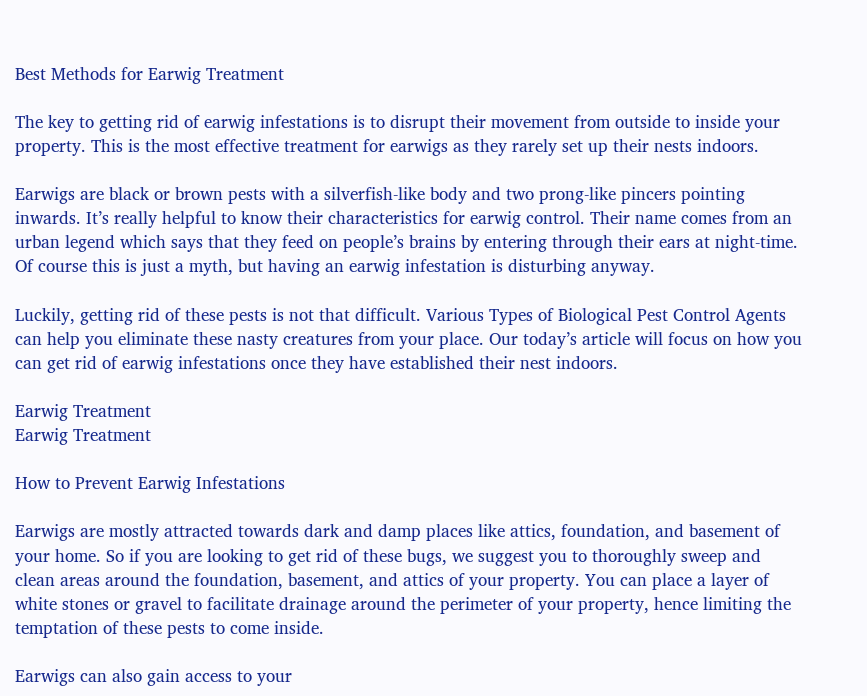Best Methods for Earwig Treatment

The key to getting rid of earwig infestations is to disrupt their movement from outside to inside your property. This is the most effective treatment for earwigs as they rarely set up their nests indoors.

Earwigs are black or brown pests with a silverfish-like body and two prong-like pincers pointing inwards. It’s really helpful to know their characteristics for earwig control. Their name comes from an urban legend which says that they feed on people’s brains by entering through their ears at night-time. Of course this is just a myth, but having an earwig infestation is disturbing anyway.

Luckily, getting rid of these pests is not that difficult. Various Types of Biological Pest Control Agents can help you eliminate these nasty creatures from your place. Our today’s article will focus on how you can get rid of earwig infestations once they have established their nest indoors.

Earwig Treatment
Earwig Treatment

How to Prevent Earwig Infestations

Earwigs are mostly attracted towards dark and damp places like attics, foundation, and basement of your home. So if you are looking to get rid of these bugs, we suggest you to thoroughly sweep and clean areas around the foundation, basement, and attics of your property. You can place a layer of white stones or gravel to facilitate drainage around the perimeter of your property, hence limiting the temptation of these pests to come inside.

Earwigs can also gain access to your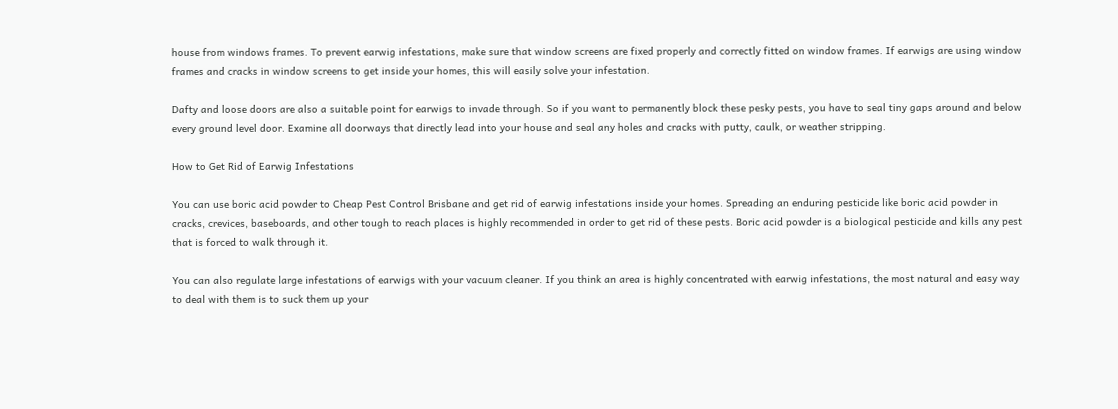house from windows frames. To prevent earwig infestations, make sure that window screens are fixed properly and correctly fitted on window frames. If earwigs are using window frames and cracks in window screens to get inside your homes, this will easily solve your infestation.

Dafty and loose doors are also a suitable point for earwigs to invade through. So if you want to permanently block these pesky pests, you have to seal tiny gaps around and below every ground level door. Examine all doorways that directly lead into your house and seal any holes and cracks with putty, caulk, or weather stripping.

How to Get Rid of Earwig Infestations

You can use boric acid powder to Cheap Pest Control Brisbane and get rid of earwig infestations inside your homes. Spreading an enduring pesticide like boric acid powder in cracks, crevices, baseboards, and other tough to reach places is highly recommended in order to get rid of these pests. Boric acid powder is a biological pesticide and kills any pest that is forced to walk through it.

You can also regulate large infestations of earwigs with your vacuum cleaner. If you think an area is highly concentrated with earwig infestations, the most natural and easy way to deal with them is to suck them up your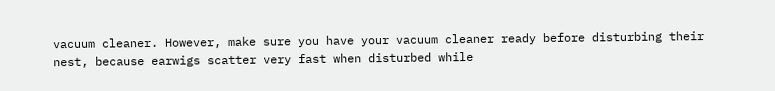vacuum cleaner. However, make sure you have your vacuum cleaner ready before disturbing their nest, because earwigs scatter very fast when disturbed while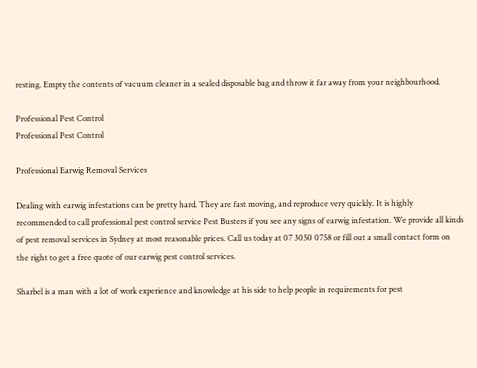resting. Empty the contents of vacuum cleaner in a sealed disposable bag and throw it far away from your neighbourhood.

Professional Pest Control
Professional Pest Control

Professional Earwig Removal Services

Dealing with earwig infestations can be pretty hard. They are fast moving, and reproduce very quickly. It is highly recommended to call professional pest control service Pest Busters if you see any signs of earwig infestation. We provide all kinds of pest removal services in Sydney at most reasonable prices. Call us today at 07 3050 0758 or fill out a small contact form on the right to get a free quote of our earwig pest control services.

Sharbel is a man with a lot of work experience and knowledge at his side to help people in requirements for pest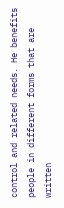control and related needs. He benefits people in different forms that are written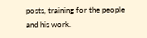posts, training for the people and his work.